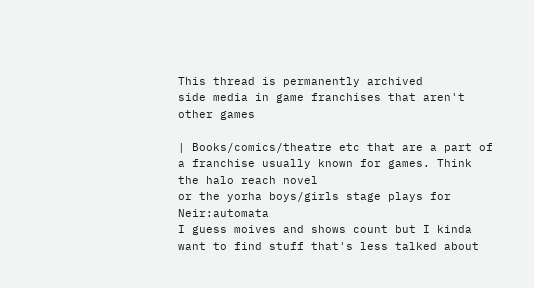This thread is permanently archived
side media in game franchises that aren't other games

| Books/comics/theatre etc that are a part of a franchise usually known for games. Think the halo reach novel
or the yorha boys/girls stage plays for Neir:automata
I guess moives and shows count but I kinda want to find stuff that's less talked about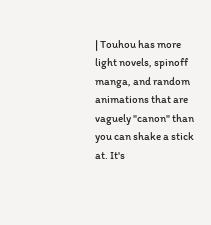| Touhou has more light novels, spinoff manga, and random animations that are vaguely "canon" than you can shake a stick at. It's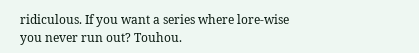ridiculous. If you want a series where lore-wise you never run out? Touhou.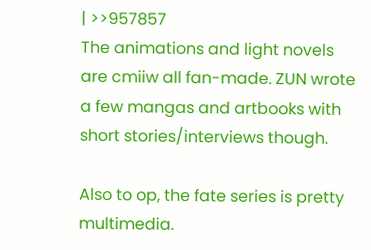| >>957857
The animations and light novels are cmiiw all fan-made. ZUN wrote a few mangas and artbooks with short stories/interviews though.

Also to op, the fate series is pretty multimedia.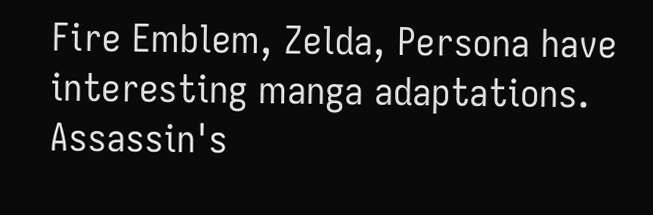Fire Emblem, Zelda, Persona have interesting manga adaptations. Assassin's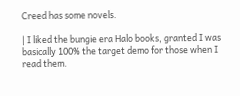Creed has some novels.

| I liked the bungie era Halo books, granted I was basically 100% the target demo for those when I read them.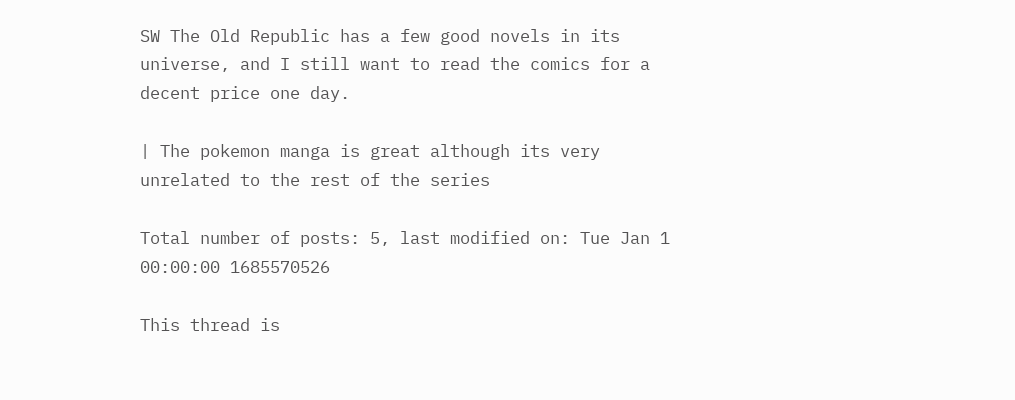SW The Old Republic has a few good novels in its universe, and I still want to read the comics for a decent price one day.

| The pokemon manga is great although its very unrelated to the rest of the series

Total number of posts: 5, last modified on: Tue Jan 1 00:00:00 1685570526

This thread is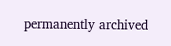permanently archived